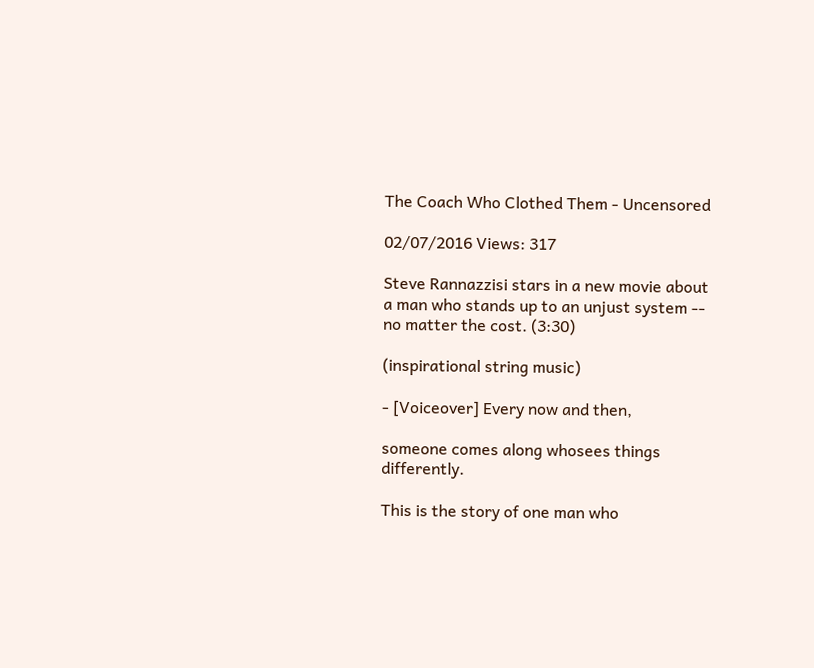The Coach Who Clothed Them - Uncensored

02/07/2016 Views: 317

Steve Rannazzisi stars in a new movie about a man who stands up to an unjust system -- no matter the cost. (3:30)

(inspirational string music)

- [Voiceover] Every now and then,

someone comes along whosees things differently.

This is the story of one man who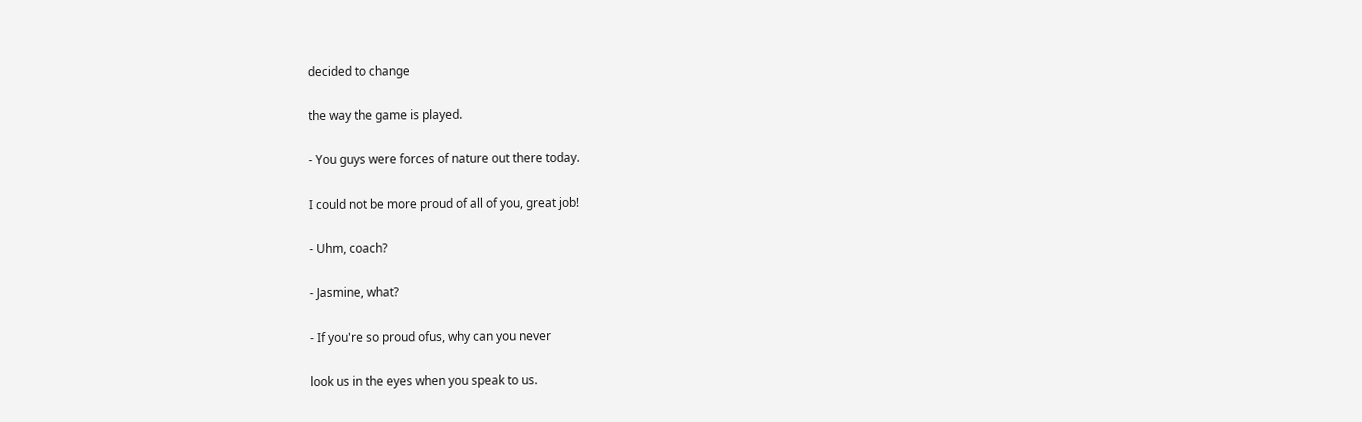decided to change

the way the game is played.

- You guys were forces of nature out there today.

I could not be more proud of all of you, great job!

- Uhm, coach?

- Jasmine, what?

- If you're so proud ofus, why can you never

look us in the eyes when you speak to us.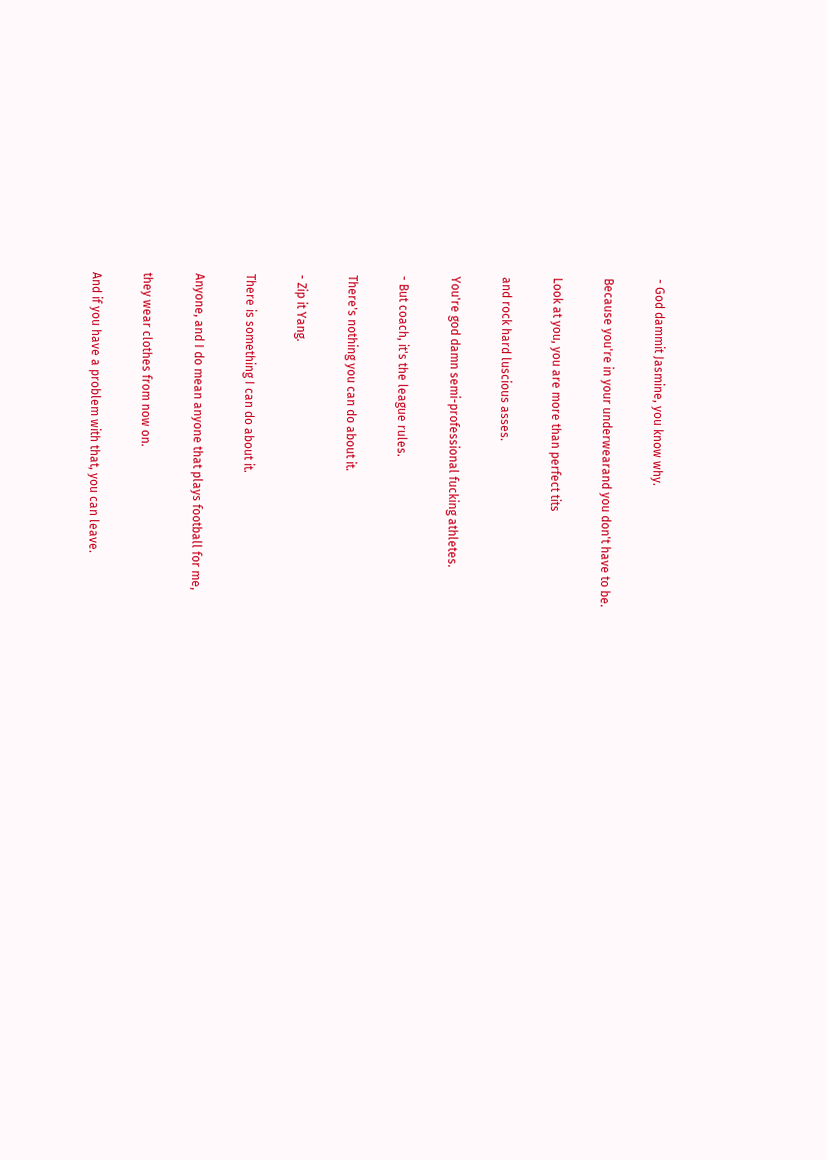- God dammit Jasmine, you know why.

Because you're in your underwearand you don't have to be.

Look at you, you are more than perfect tits

and rock hard luscious asses.

You're god damn semi-professional fucking athletes.

- But coach, it's the league rules.

There's nothing you can do about it.

- Zip it Yang.

There is something I can do about it.

Anyone, and I do mean anyone that plays football for me,

they wear clothes from now on.

And if you have a problem with that, you can leave.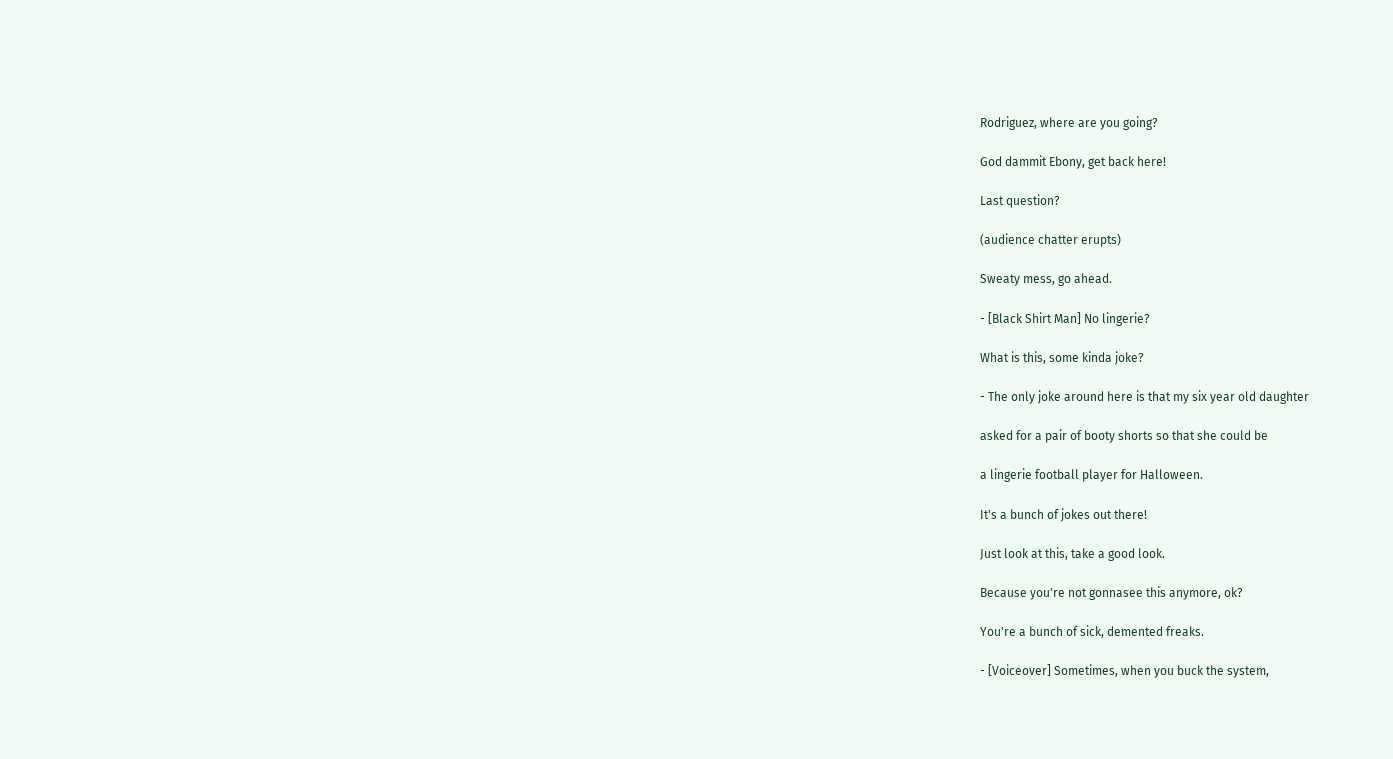Rodriguez, where are you going?

God dammit Ebony, get back here!

Last question?

(audience chatter erupts)

Sweaty mess, go ahead.

- [Black Shirt Man] No lingerie?

What is this, some kinda joke?

- The only joke around here is that my six year old daughter

asked for a pair of booty shorts so that she could be

a lingerie football player for Halloween.

It's a bunch of jokes out there!

Just look at this, take a good look.

Because you're not gonnasee this anymore, ok?

You're a bunch of sick, demented freaks.

- [Voiceover] Sometimes, when you buck the system,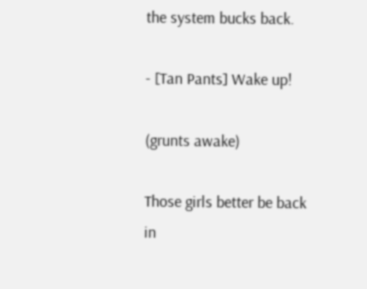the system bucks back.

- [Tan Pants] Wake up!

(grunts awake)

Those girls better be back in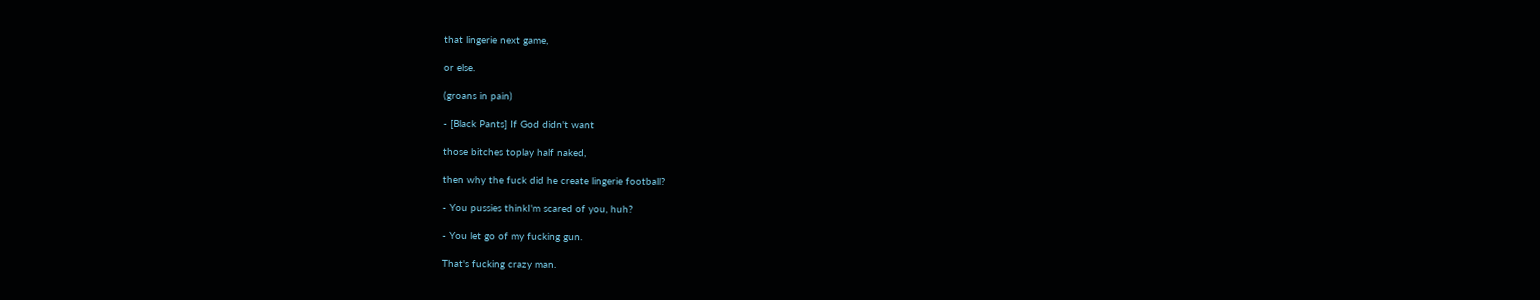that lingerie next game,

or else.

(groans in pain)

- [Black Pants] If God didn't want

those bitches toplay half naked,

then why the fuck did he create lingerie football?

- You pussies thinkI'm scared of you, huh?

- You let go of my fucking gun.

That's fucking crazy man.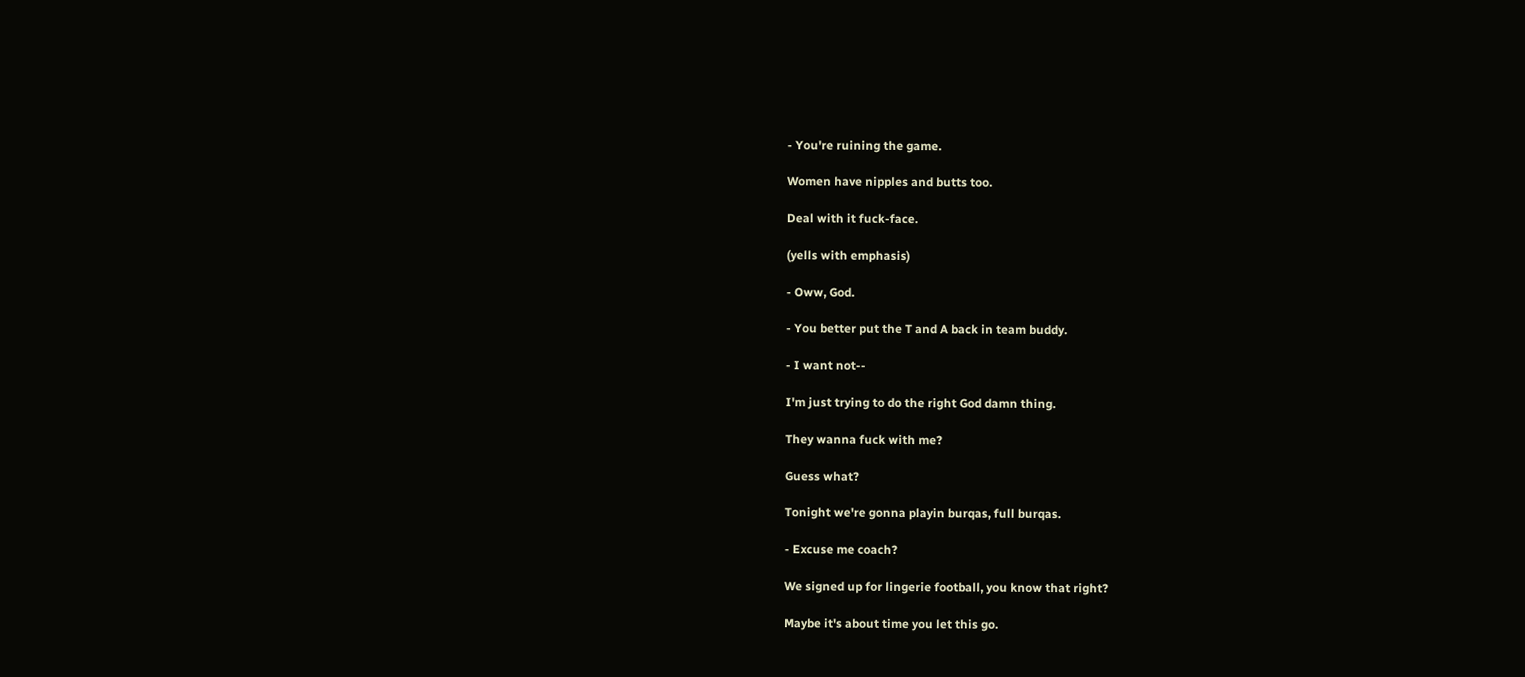- You're ruining the game.

Women have nipples and butts too.

Deal with it fuck-face.

(yells with emphasis)

- Oww, God.

- You better put the T and A back in team buddy.

- I want not--

I'm just trying to do the right God damn thing.

They wanna fuck with me?

Guess what?

Tonight we're gonna playin burqas, full burqas.

- Excuse me coach?

We signed up for lingerie football, you know that right?

Maybe it's about time you let this go.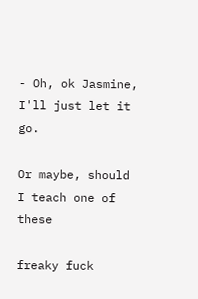- Oh, ok Jasmine, I'll just let it go.

Or maybe, should I teach one of these

freaky fuck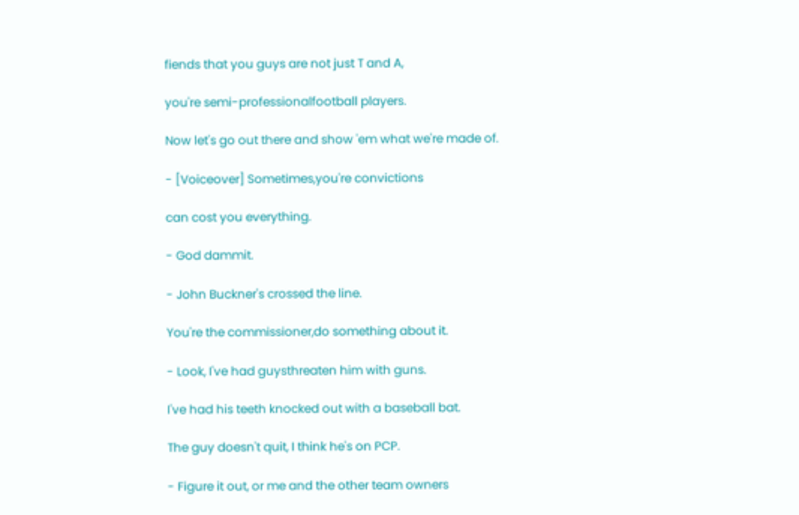fiends that you guys are not just T and A,

you're semi-professionalfootball players.

Now let's go out there and show 'em what we're made of.

- [Voiceover] Sometimes,you're convictions

can cost you everything.

- God dammit.

- John Buckner's crossed the line.

You're the commissioner,do something about it.

- Look, I've had guysthreaten him with guns.

I've had his teeth knocked out with a baseball bat.

The guy doesn't quit, I think he's on PCP.

- Figure it out, or me and the other team owners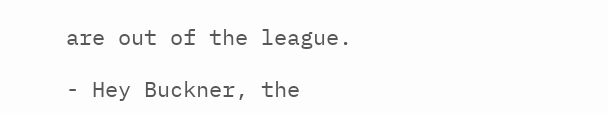are out of the league.

- Hey Buckner, the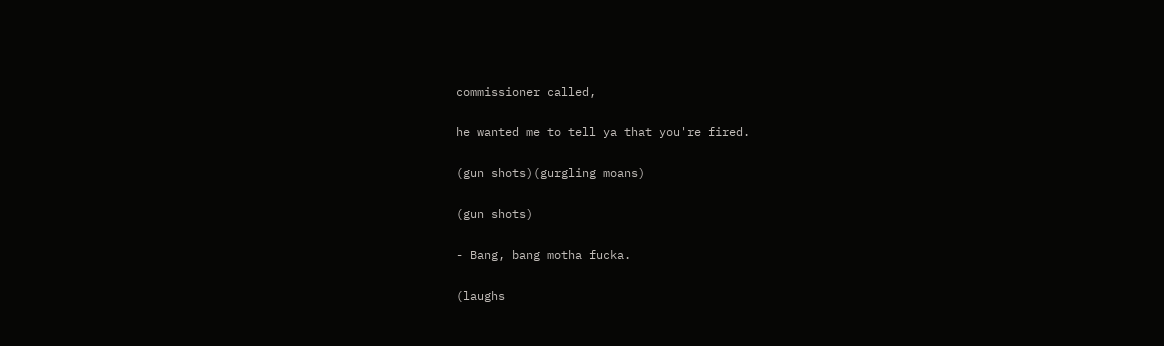commissioner called,

he wanted me to tell ya that you're fired.

(gun shots)(gurgling moans)

(gun shots)

- Bang, bang motha fucka.

(laughs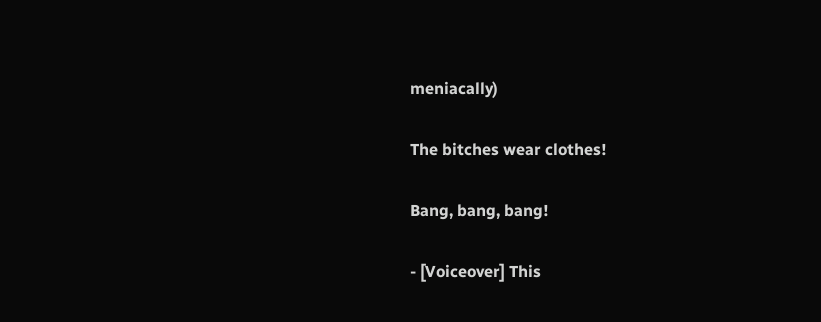meniacally)

The bitches wear clothes!

Bang, bang, bang!

- [Voiceover] This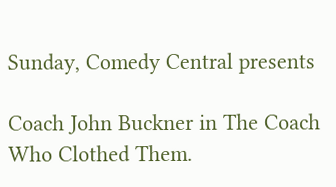Sunday, Comedy Central presents

Coach John Buckner in The Coach Who Clothed Them.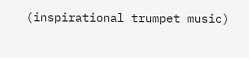(inspirational trumpet music)